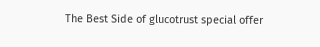The Best Side of glucotrust special offer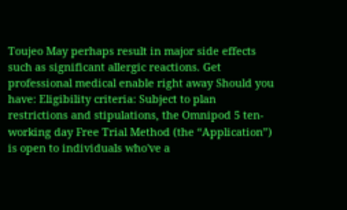Toujeo May perhaps result in major side effects such as significant allergic reactions. Get professional medical enable right away Should you have: Eligibility criteria: Subject to plan restrictions and stipulations, the Omnipod 5 ten-working day Free Trial Method (the “Application”) is open to individuals who've a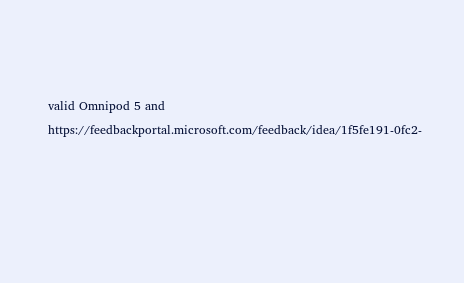valid Omnipod 5 and https://feedbackportal.microsoft.com/feedback/idea/1f5fe191-0fc2-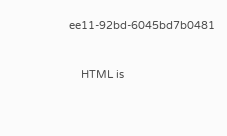ee11-92bd-6045bd7b0481


    HTML is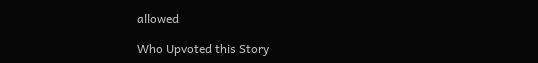allowed

Who Upvoted this Story